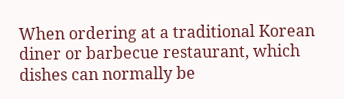When ordering at a traditional Korean diner or barbecue restaurant, which dishes can normally be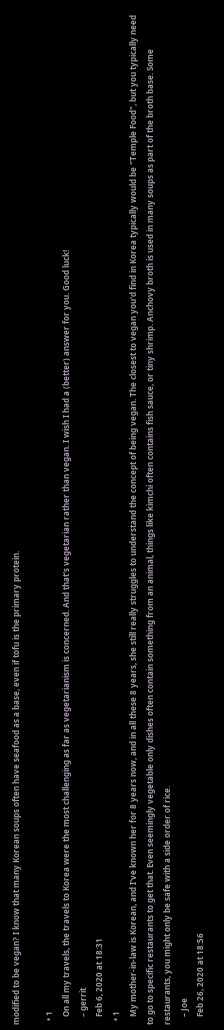modified to be vegan? I know that many Korean soups often have seafood as a base, even if tofu is the primary protein.

  • 1
    On all my travels, the travels to Korea were the most challenging as far as vegetarianism is concerned. And that's vegetarian rather than vegan. I wish I had a (better) answer for you. Good luck!
    – gerrit
    Feb 6, 2020 at 18:31
  • 1
    My mother-in-law is Korean, and I've known her for 8 years now, and in all these 8 years, she still really struggles to understand the concept of being vegan. The closest to vegan you'd find in Korea typically would be "Temple Food", but you typically need to go to specific restaurants to get that. Even seemingly vegetable only dishes often contain something from an animal, things like kimchi often contains fish sauce, or tiny shrimp. Anchovy broth is used in many soups as part of the broth base. Some restaurants, you might only be safe with a side order of rice.
    – Joe
    Feb 26, 2020 at 18:56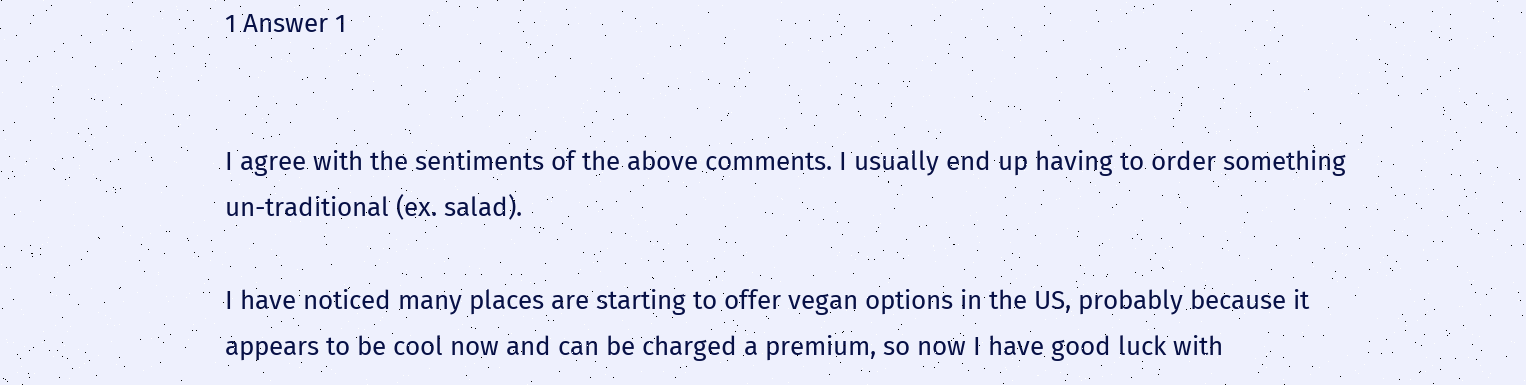1 Answer 1


I agree with the sentiments of the above comments. I usually end up having to order something un-traditional (ex. salad).

I have noticed many places are starting to offer vegan options in the US, probably because it appears to be cool now and can be charged a premium, so now I have good luck with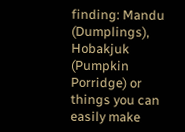finding: Mandu (Dumplings), Hobakjuk (Pumpkin Porridge) or things you can easily make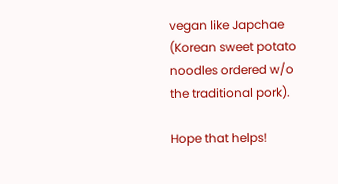vegan like Japchae (Korean sweet potato noodles ordered w/o the traditional pork).

Hope that helps!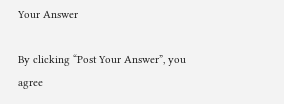Your Answer

By clicking “Post Your Answer”, you agree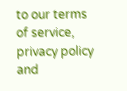to our terms of service, privacy policy and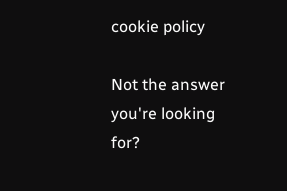cookie policy

Not the answer you're looking for?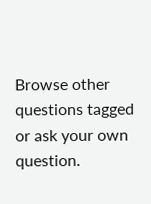Browse other questions tagged or ask your own question.